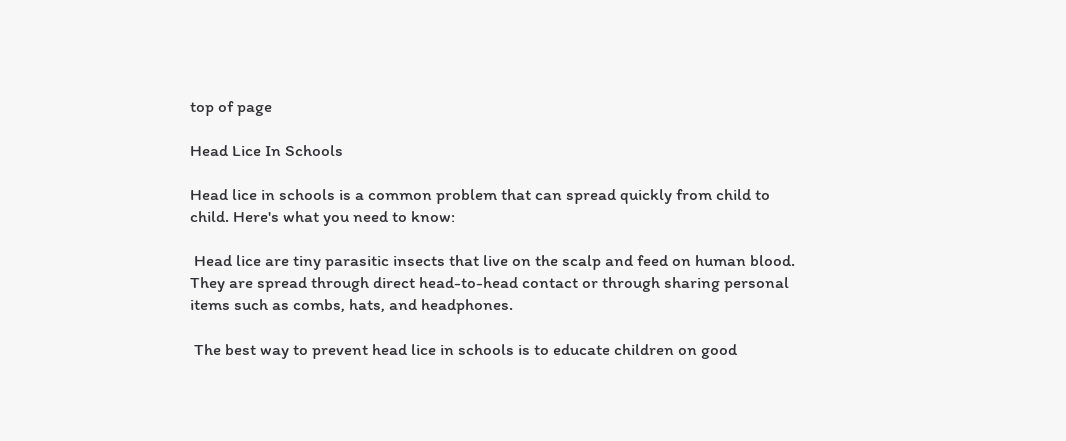top of page

Head Lice In Schools

Head lice in schools is a common problem that can spread quickly from child to child. Here's what you need to know:

 Head lice are tiny parasitic insects that live on the scalp and feed on human blood. They are spread through direct head-to-head contact or through sharing personal items such as combs, hats, and headphones.

 The best way to prevent head lice in schools is to educate children on good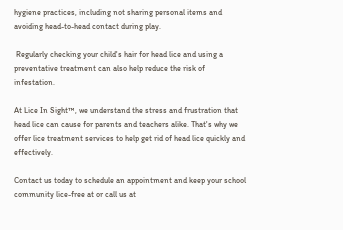hygiene practices, including not sharing personal items and avoiding head-to-head contact during play.

 Regularly checking your child's hair for head lice and using a preventative treatment can also help reduce the risk of infestation.

At Lice In Sight™, we understand the stress and frustration that head lice can cause for parents and teachers alike. That's why we offer lice treatment services to help get rid of head lice quickly and effectively.

Contact us today to schedule an appointment and keep your school community lice-free at or call us at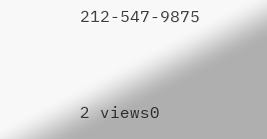212-547-9875


2 views0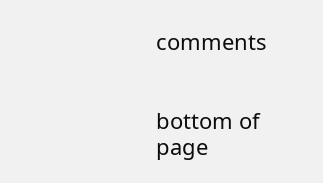comments


bottom of page